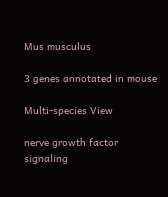Mus musculus

3 genes annotated in mouse

Multi-species View

nerve growth factor signaling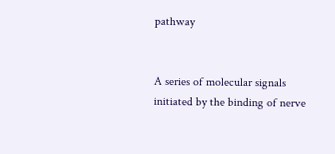pathway


A series of molecular signals initiated by the binding of nerve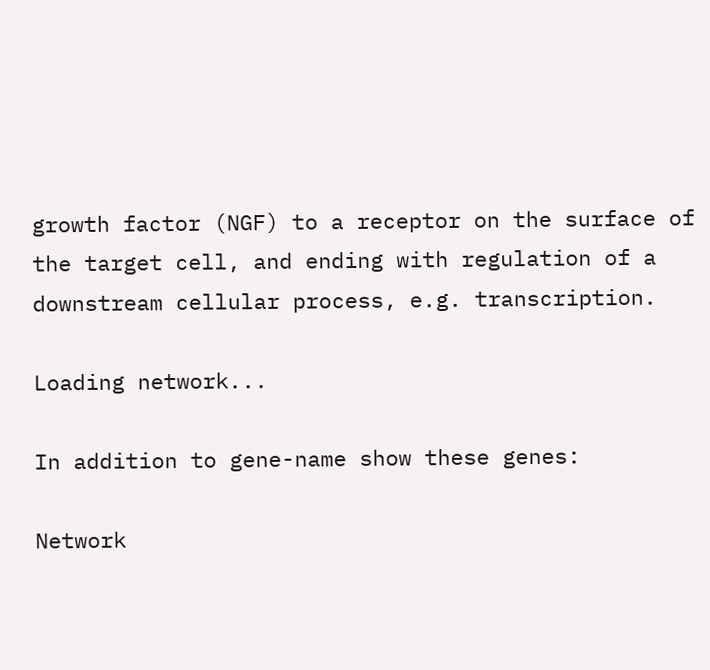growth factor (NGF) to a receptor on the surface of the target cell, and ending with regulation of a downstream cellular process, e.g. transcription.

Loading network...

In addition to gene-name show these genes:

Network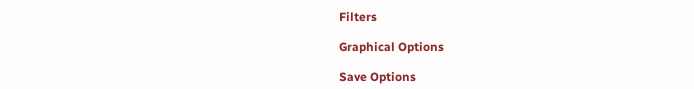Filters

Graphical Options

Save Options